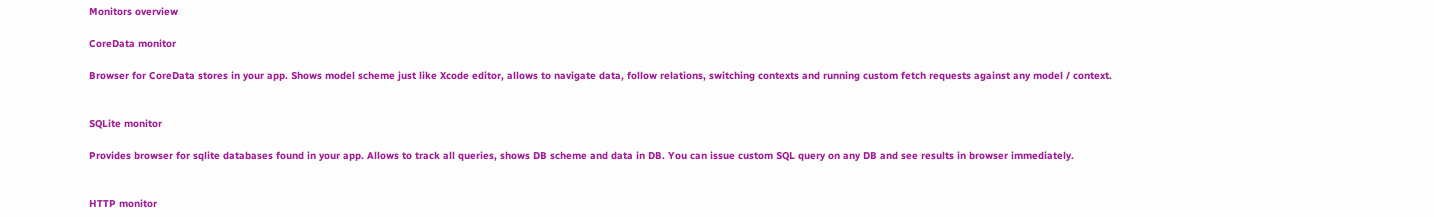Monitors overview

CoreData monitor

Browser for CoreData stores in your app. Shows model scheme just like Xcode editor, allows to navigate data, follow relations, switching contexts and running custom fetch requests against any model / context.


SQLite monitor

Provides browser for sqlite databases found in your app. Allows to track all queries, shows DB scheme and data in DB. You can issue custom SQL query on any DB and see results in browser immediately.


HTTP monitor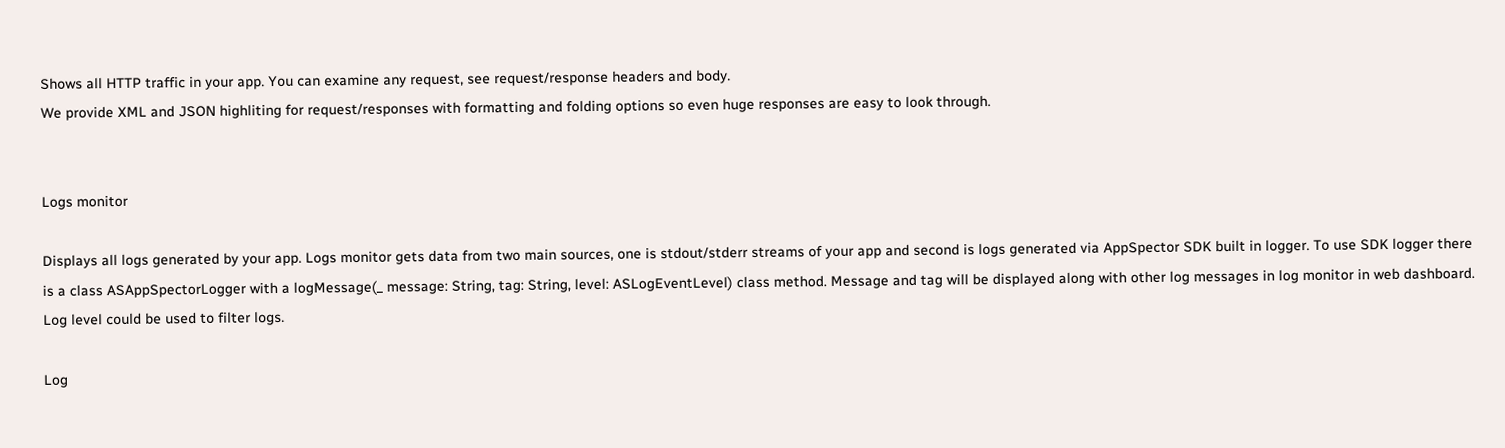Shows all HTTP traffic in your app. You can examine any request, see request/response headers and body.
We provide XML and JSON highliting for request/responses with formatting and folding options so even huge responses are easy to look through.


Logs monitor

Displays all logs generated by your app. Logs monitor gets data from two main sources, one is stdout/stderr streams of your app and second is logs generated via AppSpector SDK built in logger. To use SDK logger there is a class ASAppSpectorLogger with a logMessage(_ message: String, tag: String, level: ASLogEventLevel) class method. Message and tag will be displayed along with other log messages in log monitor in web dashboard. Log level could be used to filter logs.

Log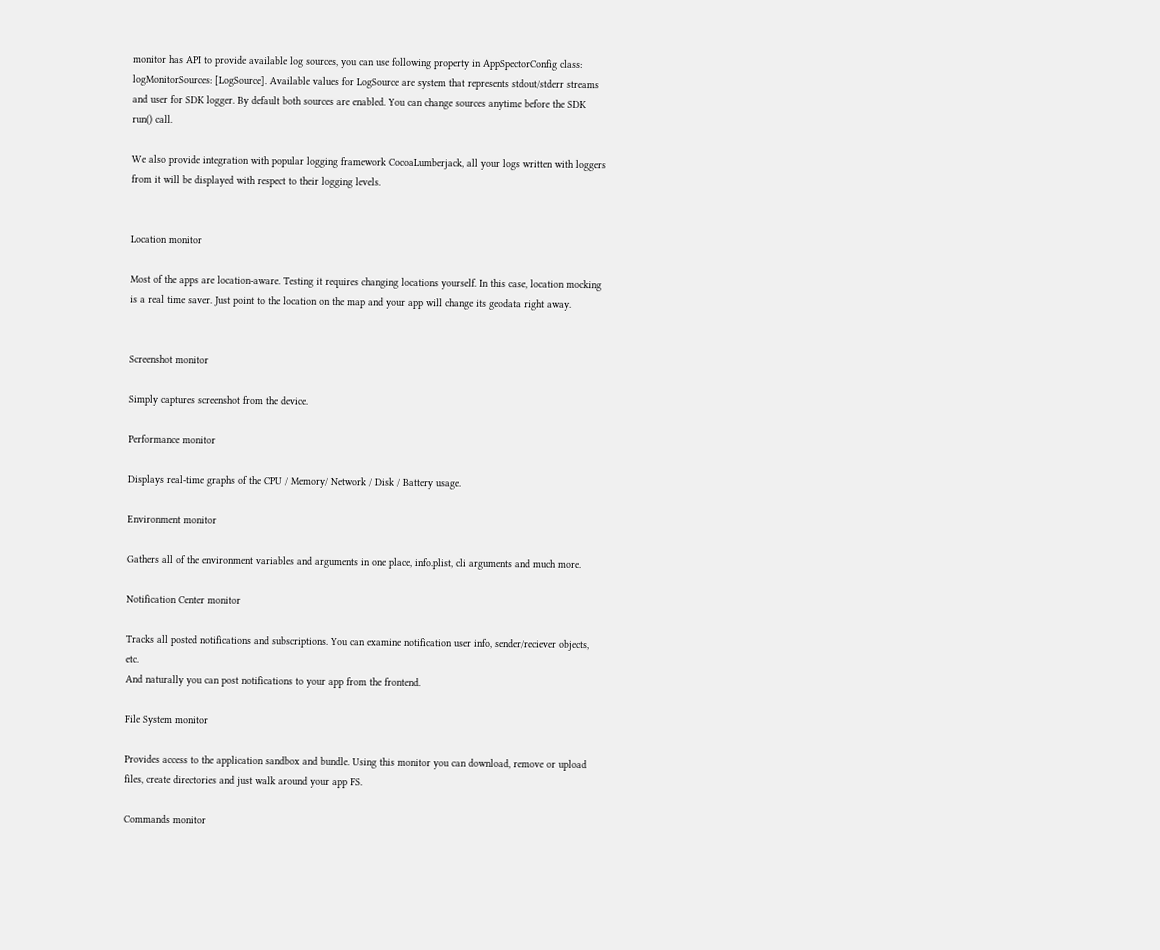monitor has API to provide available log sources, you can use following property in AppSpectorConfig class: logMonitorSources: [LogSource]. Available values for LogSource are system that represents stdout/stderr streams and user for SDK logger. By default both sources are enabled. You can change sources anytime before the SDK run() call.

We also provide integration with popular logging framework CocoaLumberjack, all your logs written with loggers from it will be displayed with respect to their logging levels.


Location monitor

Most of the apps are location-aware. Testing it requires changing locations yourself. In this case, location mocking is a real time saver. Just point to the location on the map and your app will change its geodata right away.


Screenshot monitor

Simply captures screenshot from the device.

Performance monitor

Displays real-time graphs of the CPU / Memory/ Network / Disk / Battery usage.

Environment monitor

Gathers all of the environment variables and arguments in one place, info.plist, cli arguments and much more.

Notification Center monitor

Tracks all posted notifications and subscriptions. You can examine notification user info, sender/reciever objects, etc.
And naturally you can post notifications to your app from the frontend.

File System monitor

Provides access to the application sandbox and bundle. Using this monitor you can download, remove or upload files, create directories and just walk around your app FS.

Commands monitor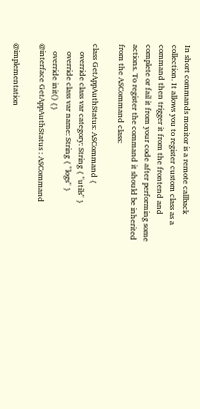In short commands monitor is a remote callback collection. It allows you to register custom class as a command then trigger it from the frontend and complete or fail it from your code after performing some actions. To register the command it should be inherited from the ASCommand class:

class GetAppAuthStatus: ASCommand {
    override class var category: String { "utils" }
    override class var name: String { "logs" }
    override init() {}
@interface GetAppAuthStatus : ASCommand

@implementation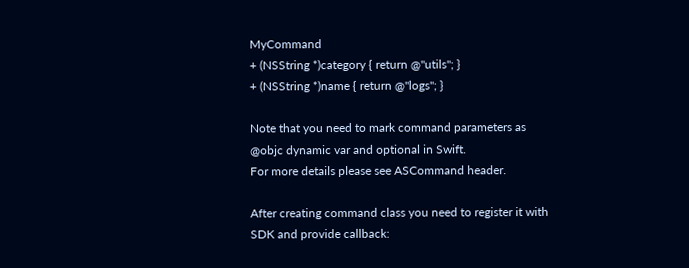MyCommand
+ (NSString *)category { return @"utils"; }
+ (NSString *)name { return @"logs"; }

Note that you need to mark command parameters as @objc dynamic var and optional in Swift.
For more details please see ASCommand header.

After creating command class you need to register it with SDK and provide callback: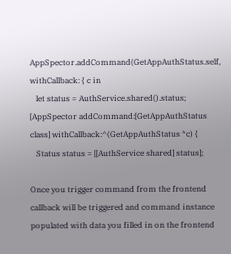AppSpector.addCommand(GetAppAuthStatus.self, withCallback: { c in
   let status = AuthService.shared().status;
[AppSpector addCommand:[GetAppAuthStatus class] withCallback:^(GetAppAuthStatus *c) {
   Status status = [[AuthService shared] status];

Once you trigger command from the frontend callback will be triggered and command instance populated with data you filled in on the frontend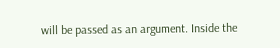will be passed as an argument. Inside the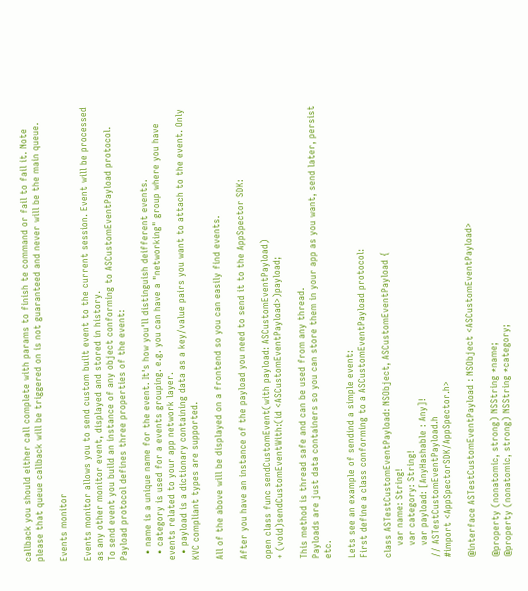callback you should either call complete with params to finish te command or fail to fail it. Note please that queue callback will be triggered on is not guaranteed and never will be the main queue.

Events monitor

Events monitor allows you to send custom built event to the current session. Event will be processed as any other monitor event, displayed and stored in history.
To send event you build an instance of any object conforming to ASCustomEventPayload protocol.
Payload protocol defines three properties of the event:

  • name is a unique name for the event. It's how you'll distinguish deifferent events.
  • category is used for a events grouping. e.g. you can have a "networking" group where you have events related to your app network layer.
  • payload is a dictionary containing data as a key/value pairs you want to attach to the event. Only KVC compliant types are supported.

All of the above will be displayed on a frontend so you can easily find events.

After you have an instance of the payload you need to send it to the AppSpector SDK:

open class func sendCustomEvent(with payload: ASCustomEventPayload)
+ (void)sendCustomEventWith:(id <ASCustomEventPayload>)payload;

This method is thread safe and can be used from any thread.
Payloads are just data containers so you can store them in your app as you want, send later, persist etc.

Lets see an example of sendind a simple event:
First define a class conforming to a ASCustomEventPayload protocol:

class ASTestCustomEventPayload: NSObject, ASCustomEventPayload {
    var name: String!
    var category: String!
    var payload: [AnyHashable : Any]!
// ASTestCustomEventPayload.h
#import <AppSpectorSDK/AppSpector.h>

@interface ASTestCustomEventPayload : NSObject <ASCustomEventPayload>

@property (nonatomic, strong) NSString *name;
@property (nonatomic, strong) NSString *category;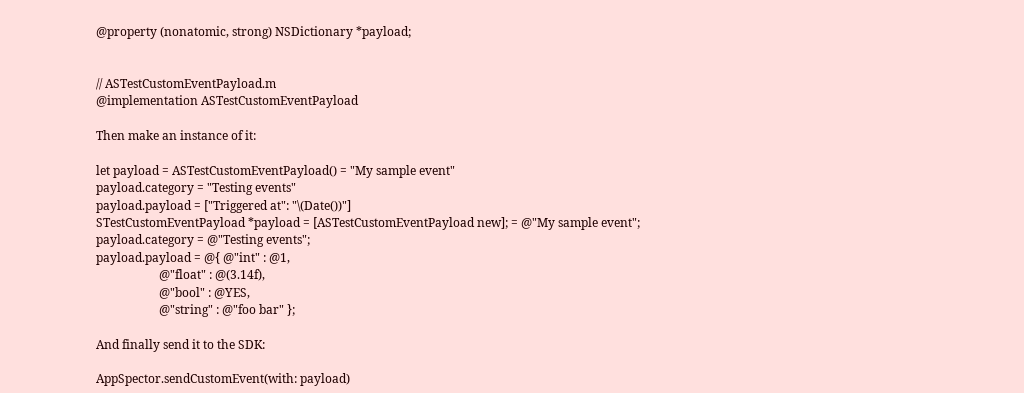@property (nonatomic, strong) NSDictionary *payload;


// ASTestCustomEventPayload.m
@implementation ASTestCustomEventPayload

Then make an instance of it:

let payload = ASTestCustomEventPayload() = "My sample event"
payload.category = "Testing events"
payload.payload = ["Triggered at": "\(Date())"]
STestCustomEventPayload *payload = [ASTestCustomEventPayload new]; = @"My sample event";
payload.category = @"Testing events";
payload.payload = @{ @"int" : @1,
                     @"float" : @(3.14f),
                     @"bool" : @YES,
                     @"string" : @"foo bar" };

And finally send it to the SDK:

AppSpector.sendCustomEvent(with: payload)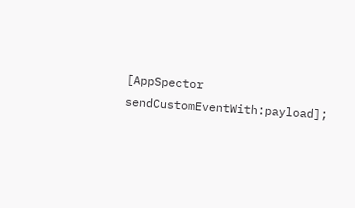[AppSpector sendCustomEventWith:payload];